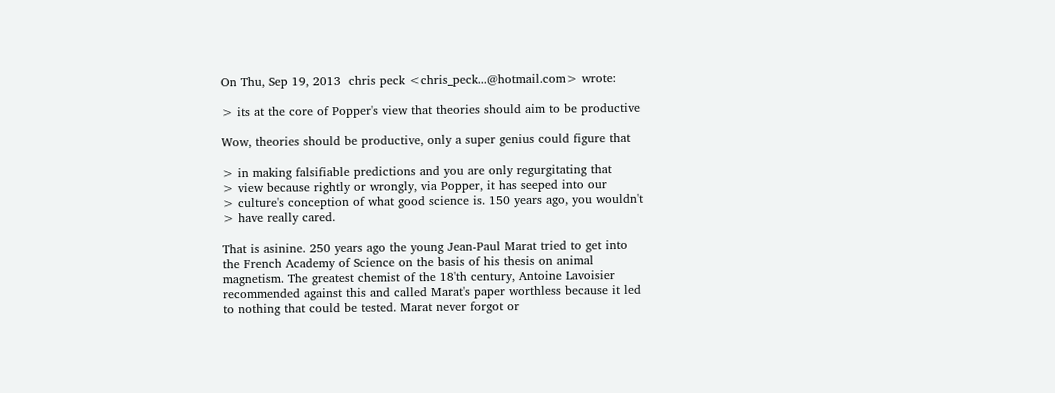On Thu, Sep 19, 2013  chris peck <chris_peck...@hotmail.com> wrote:

> its at the core of Popper's view that theories should aim to be productive

Wow, theories should be productive, only a super genius could figure that

> in making falsifiable predictions and you are only regurgitating that
> view because rightly or wrongly, via Popper, it has seeped into our
> culture's conception of what good science is. 150 years ago, you wouldn't
> have really cared.

That is asinine. 250 years ago the young Jean-Paul Marat tried to get into
the French Academy of Science on the basis of his thesis on animal
magnetism. The greatest chemist of the 18'th century, Antoine Lavoisier
recommended against this and called Marat's paper worthless because it led
to nothing that could be tested. Marat never forgot or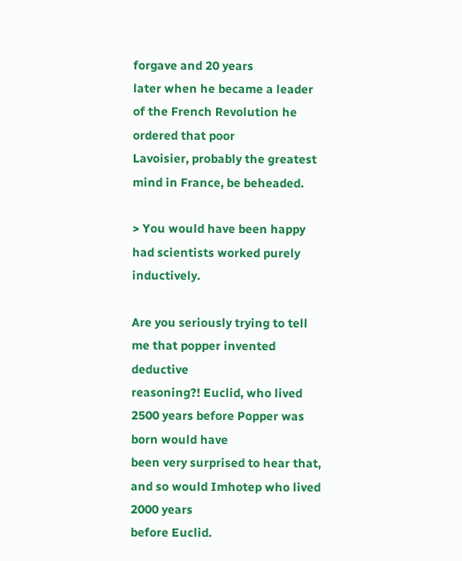forgave and 20 years
later when he became a leader of the French Revolution he ordered that poor
Lavoisier, probably the greatest mind in France, be beheaded.

> You would have been happy had scientists worked purely inductively.

Are you seriously trying to tell me that popper invented deductive
reasoning?! Euclid, who lived 2500 years before Popper was born would have
been very surprised to hear that, and so would Imhotep who lived 2000 years
before Euclid.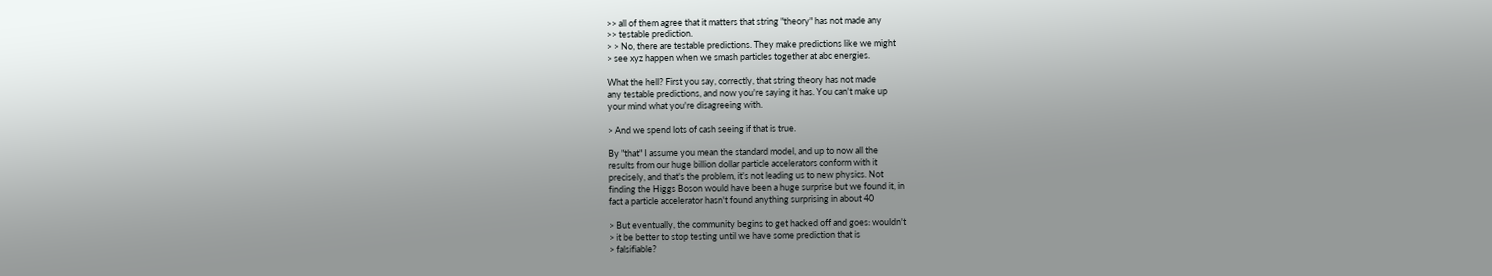>> all of them agree that it matters that string "theory" has not made any
>> testable prediction.
> > No, there are testable predictions. They make predictions like we might
> see xyz happen when we smash particles together at abc energies.

What the hell? First you say, correctly, that string theory has not made
any testable predictions, and now you're saying it has. You can't make up
your mind what you're disagreeing with.

> And we spend lots of cash seeing if that is true.

By "that" I assume you mean the standard model, and up to now all the
results from our huge billion dollar particle accelerators conform with it
precisely, and that's the problem, it's not leading us to new physics. Not
finding the Higgs Boson would have been a huge surprise but we found it, in
fact a particle accelerator hasn't found anything surprising in about 40

> But eventually, the community begins to get hacked off and goes: wouldn't
> it be better to stop testing until we have some prediction that is
> falsifiable?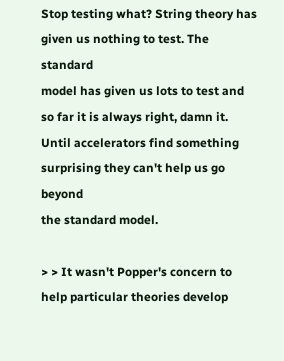Stop testing what? String theory has given us nothing to test. The standard
model has given us lots to test and so far it is always right, damn it.
Until accelerators find something surprising they can't help us go beyond
the standard model.

> > It wasn't Popper's concern to help particular theories develop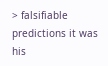> falsifiable predictions it was his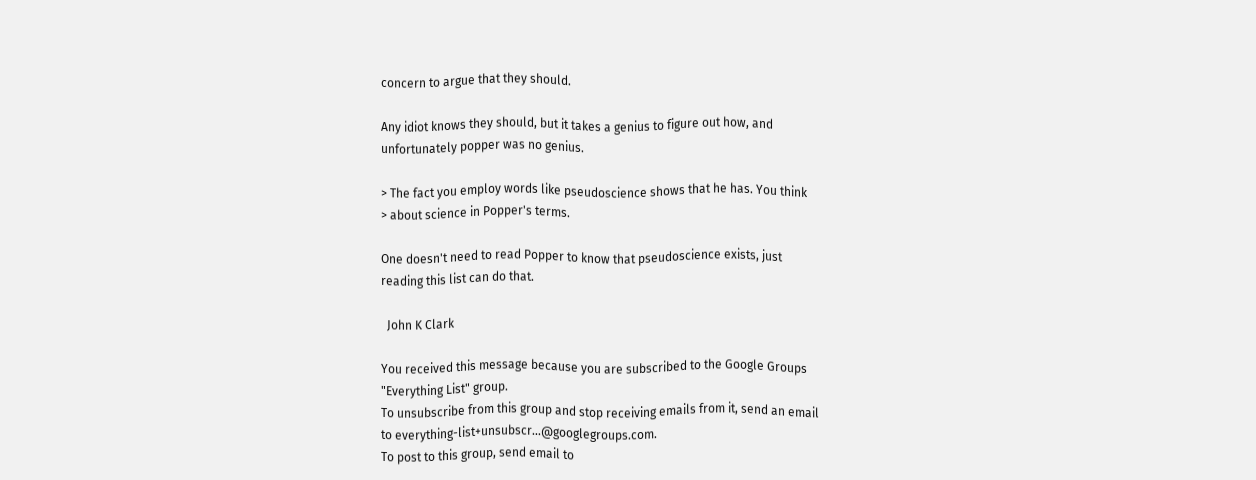concern to argue that they should.

Any idiot knows they should, but it takes a genius to figure out how, and
unfortunately popper was no genius.

> The fact you employ words like pseudoscience shows that he has. You think
> about science in Popper's terms.

One doesn't need to read Popper to know that pseudoscience exists, just
reading this list can do that.

  John K Clark

You received this message because you are subscribed to the Google Groups
"Everything List" group.
To unsubscribe from this group and stop receiving emails from it, send an email
to everything-list+unsubscr...@googlegroups.com.
To post to this group, send email to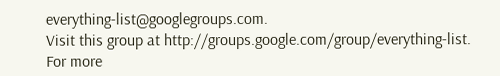everything-list@googlegroups.com.
Visit this group at http://groups.google.com/group/everything-list.
For more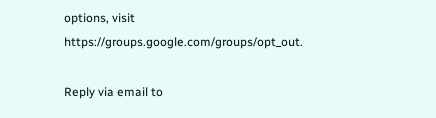options, visit https://groups.google.com/groups/opt_out.

Reply via email to